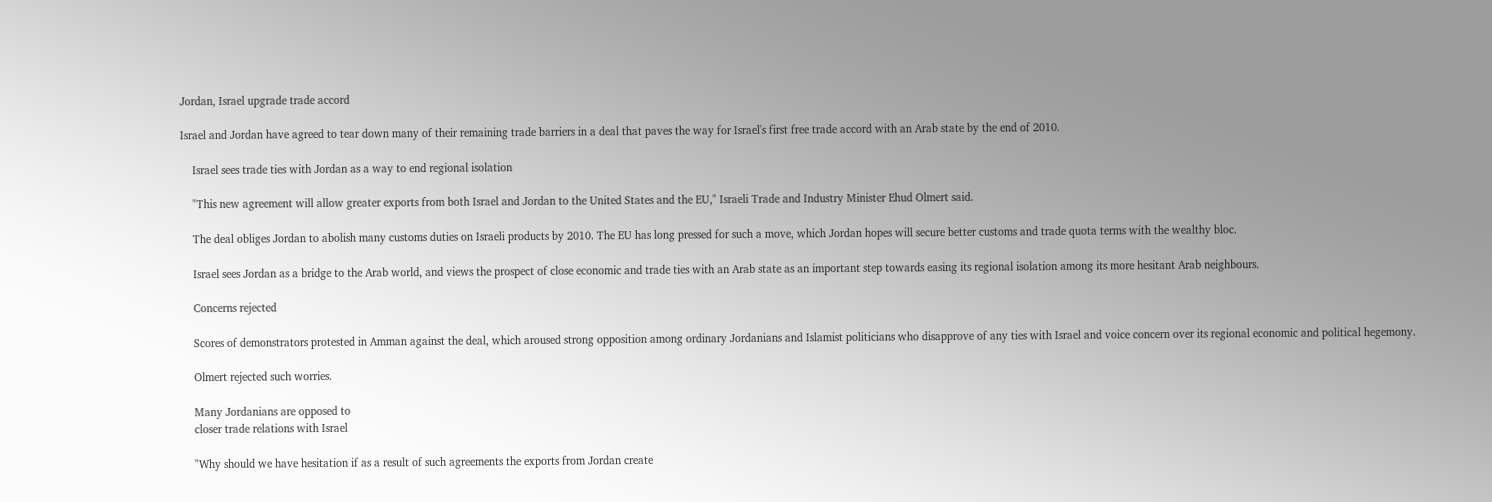Jordan, Israel upgrade trade accord

Israel and Jordan have agreed to tear down many of their remaining trade barriers in a deal that paves the way for Israel's first free trade accord with an Arab state by the end of 2010.

    Israel sees trade ties with Jordan as a way to end regional isolation

    "This new agreement will allow greater exports from both Israel and Jordan to the United States and the EU," Israeli Trade and Industry Minister Ehud Olmert said.

    The deal obliges Jordan to abolish many customs duties on Israeli products by 2010. The EU has long pressed for such a move, which Jordan hopes will secure better customs and trade quota terms with the wealthy bloc.

    Israel sees Jordan as a bridge to the Arab world, and views the prospect of close economic and trade ties with an Arab state as an important step towards easing its regional isolation among its more hesitant Arab neighbours.

    Concerns rejected

    Scores of demonstrators protested in Amman against the deal, which aroused strong opposition among ordinary Jordanians and Islamist politicians who disapprove of any ties with Israel and voice concern over its regional economic and political hegemony.

    Olmert rejected such worries.

    Many Jordanians are opposed to
    closer trade relations with Israel

    "Why should we have hesitation if as a result of such agreements the exports from Jordan create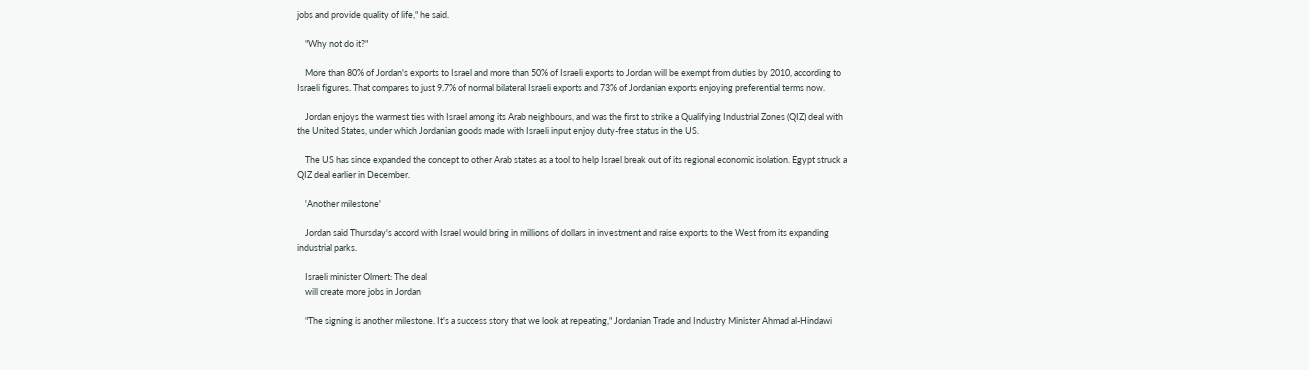jobs and provide quality of life," he said.

    "Why not do it?"

    More than 80% of Jordan's exports to Israel and more than 50% of Israeli exports to Jordan will be exempt from duties by 2010, according to Israeli figures. That compares to just 9.7% of normal bilateral Israeli exports and 73% of Jordanian exports enjoying preferential terms now.

    Jordan enjoys the warmest ties with Israel among its Arab neighbours, and was the first to strike a Qualifying Industrial Zones (QIZ) deal with the United States, under which Jordanian goods made with Israeli input enjoy duty-free status in the US.

    The US has since expanded the concept to other Arab states as a tool to help Israel break out of its regional economic isolation. Egypt struck a QIZ deal earlier in December.

    'Another milestone'

    Jordan said Thursday's accord with Israel would bring in millions of dollars in investment and raise exports to the West from its expanding industrial parks.

    Israeli minister Olmert: The deal
    will create more jobs in Jordan

    "The signing is another milestone. It's a success story that we look at repeating," Jordanian Trade and Industry Minister Ahmad al-Hindawi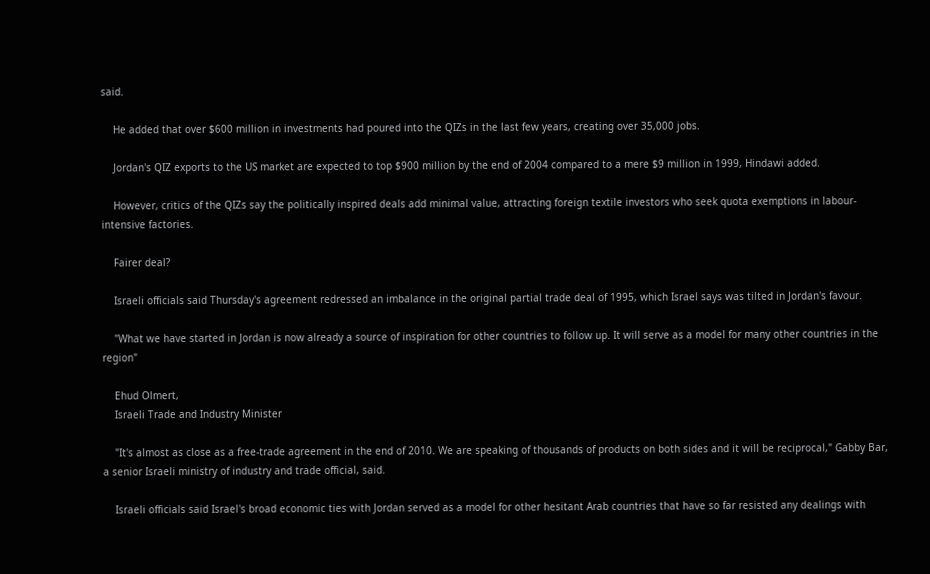said.

    He added that over $600 million in investments had poured into the QIZs in the last few years, creating over 35,000 jobs.

    Jordan's QIZ exports to the US market are expected to top $900 million by the end of 2004 compared to a mere $9 million in 1999, Hindawi added.

    However, critics of the QIZs say the politically inspired deals add minimal value, attracting foreign textile investors who seek quota exemptions in labour-intensive factories.

    Fairer deal?

    Israeli officials said Thursday's agreement redressed an imbalance in the original partial trade deal of 1995, which Israel says was tilted in Jordan's favour.

    "What we have started in Jordan is now already a source of inspiration for other countries to follow up. It will serve as a model for many other countries in the region"

    Ehud Olmert,
    Israeli Trade and Industry Minister

    "It's almost as close as a free-trade agreement in the end of 2010. We are speaking of thousands of products on both sides and it will be reciprocal," Gabby Bar, a senior Israeli ministry of industry and trade official, said.

    Israeli officials said Israel's broad economic ties with Jordan served as a model for other hesitant Arab countries that have so far resisted any dealings with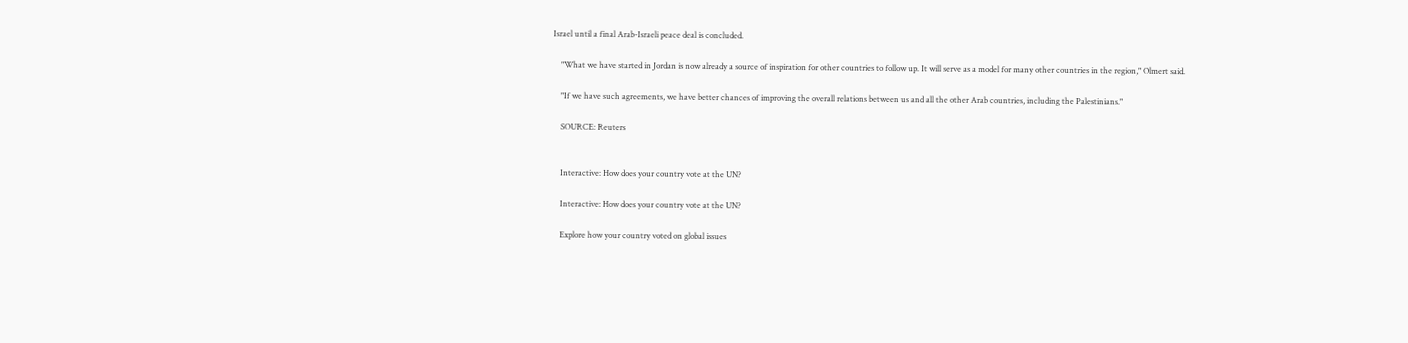Israel until a final Arab-Israeli peace deal is concluded.

    "What we have started in Jordan is now already a source of inspiration for other countries to follow up. It will serve as a model for many other countries in the region," Olmert said.

    "If we have such agreements, we have better chances of improving the overall relations between us and all the other Arab countries, including the Palestinians."

    SOURCE: Reuters


    Interactive: How does your country vote at the UN?

    Interactive: How does your country vote at the UN?

    Explore how your country voted on global issues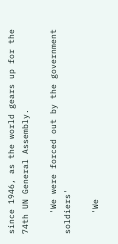since 1946, as the world gears up for the 74th UN General Assembly.

    'We were forced out by the government soldiers'

    'We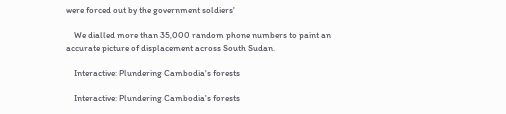were forced out by the government soldiers'

    We dialled more than 35,000 random phone numbers to paint an accurate picture of displacement across South Sudan.

    Interactive: Plundering Cambodia's forests

    Interactive: Plundering Cambodia's forests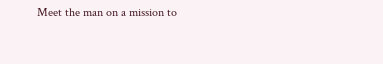Meet the man on a mission to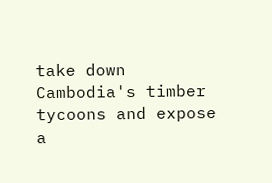take down Cambodia's timber tycoons and expose a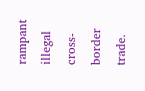rampant illegal cross-border trade.